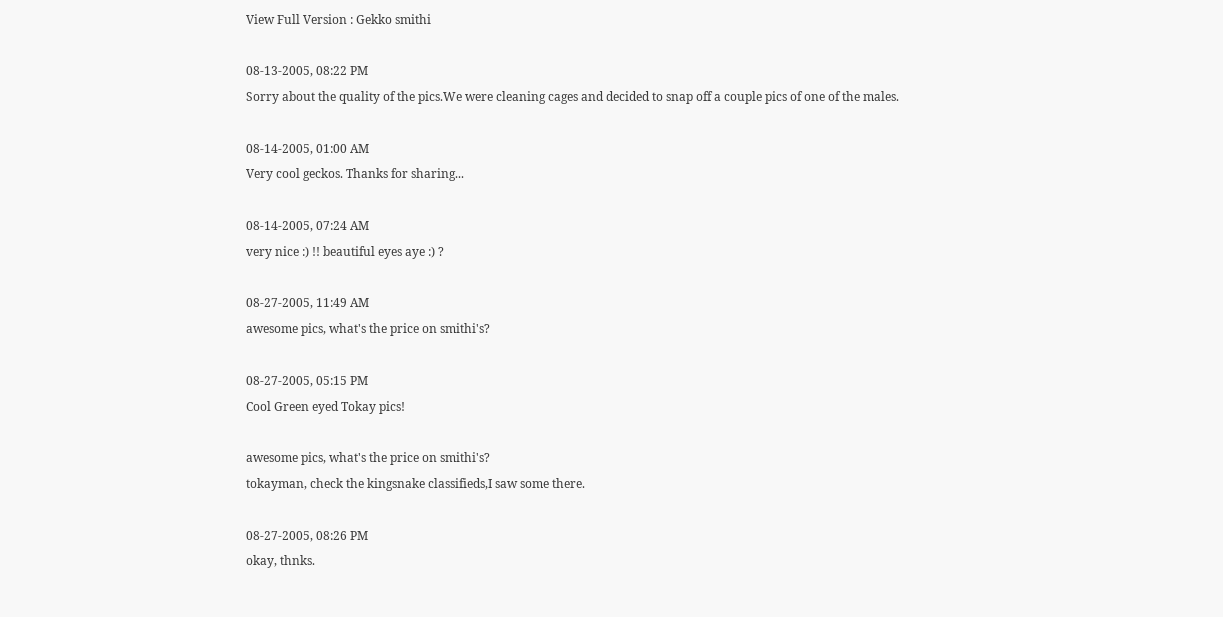View Full Version : Gekko smithi

08-13-2005, 08:22 PM
Sorry about the quality of the pics.We were cleaning cages and decided to snap off a couple pics of one of the males.

08-14-2005, 01:00 AM
Very cool geckos. Thanks for sharing...

08-14-2005, 07:24 AM
very nice :) !! beautiful eyes aye :) ?

08-27-2005, 11:49 AM
awesome pics, what's the price on smithi's?

08-27-2005, 05:15 PM
Cool Green eyed Tokay pics!

awesome pics, what's the price on smithi's?
tokayman, check the kingsnake classifieds,I saw some there.

08-27-2005, 08:26 PM
okay, thnks.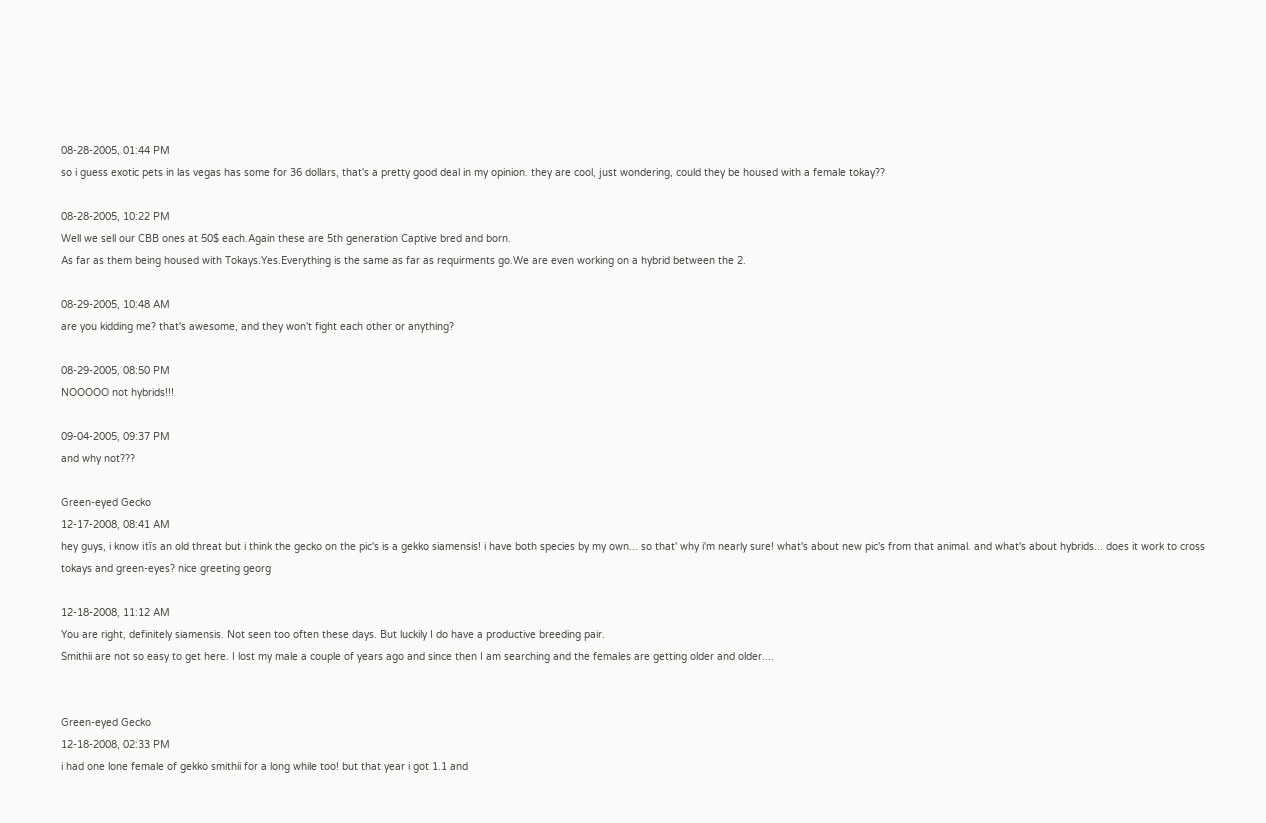08-28-2005, 01:44 PM
so i guess exotic pets in las vegas has some for 36 dollars, that's a pretty good deal in my opinion. they are cool, just wondering, could they be housed with a female tokay??

08-28-2005, 10:22 PM
Well we sell our CBB ones at 50$ each.Again these are 5th generation Captive bred and born.
As far as them being housed with Tokays.Yes.Everything is the same as far as requirments go.We are even working on a hybrid between the 2.

08-29-2005, 10:48 AM
are you kidding me? that's awesome, and they won't fight each other or anything?

08-29-2005, 08:50 PM
NOOOOO not hybrids!!!

09-04-2005, 09:37 PM
and why not???

Green-eyed Gecko
12-17-2008, 08:41 AM
hey guys, i know itīs an old threat but i think the gecko on the pic's is a gekko siamensis! i have both species by my own... so that' why i'm nearly sure! what's about new pic's from that animal. and what's about hybrids... does it work to cross tokays and green-eyes? nice greeting georg

12-18-2008, 11:12 AM
You are right, definitely siamensis. Not seen too often these days. But luckily I do have a productive breeding pair.
Smithii are not so easy to get here. I lost my male a couple of years ago and since then I am searching and the females are getting older and older....


Green-eyed Gecko
12-18-2008, 02:33 PM
i had one lone female of gekko smithii for a long while too! but that year i got 1.1 and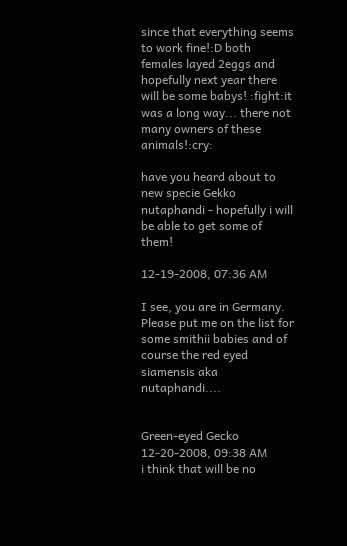since that everything seems to work fine!:D both females layed 2eggs and hopefully next year there will be some babys! :fight:it was a long way... there not many owners of these animals!:cry:

have you heard about to new specie Gekko nutaphandi - hopefully i will be able to get some of them!

12-19-2008, 07:36 AM

I see, you are in Germany. Please put me on the list for some smithii babies and of course the red eyed siamensis aka nutaphandi....


Green-eyed Gecko
12-20-2008, 09:38 AM
i think that will be no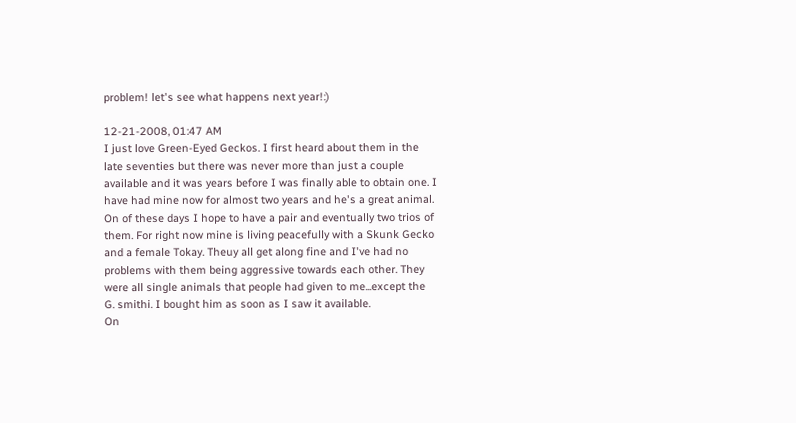problem! let's see what happens next year!:)

12-21-2008, 01:47 AM
I just love Green-Eyed Geckos. I first heard about them in the late seventies but there was never more than just a couple available and it was years before I was finally able to obtain one. I have had mine now for almost two years and he's a great animal. On of these days I hope to have a pair and eventually two trios of them. For right now mine is living peacefully with a Skunk Gecko and a female Tokay. Theuy all get along fine and I've had no problems with them being aggressive towards each other. They were all single animals that people had given to me...except the G. smithi. I bought him as soon as I saw it available.
On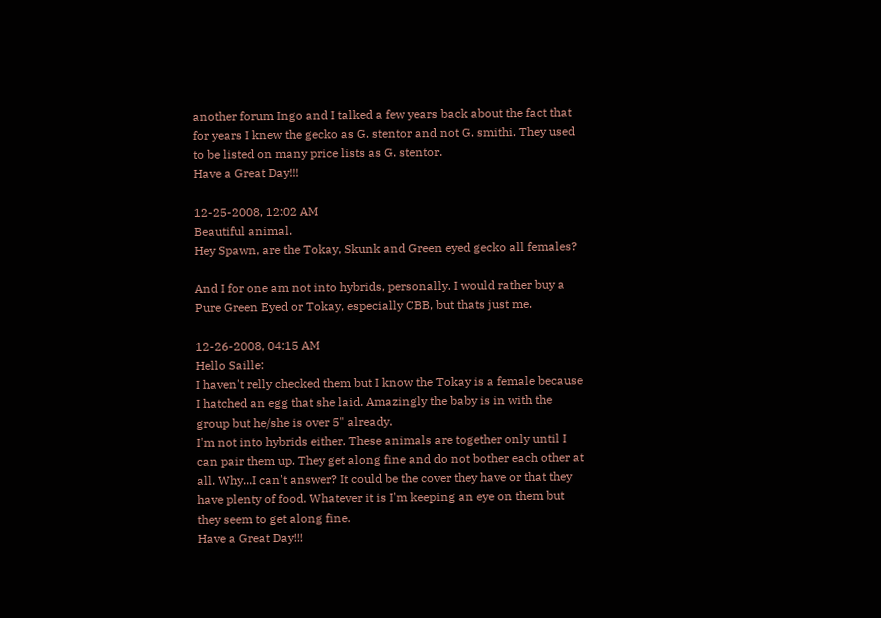another forum Ingo and I talked a few years back about the fact that for years I knew the gecko as G. stentor and not G. smithi. They used to be listed on many price lists as G. stentor.
Have a Great Day!!!

12-25-2008, 12:02 AM
Beautiful animal.
Hey Spawn, are the Tokay, Skunk and Green eyed gecko all females?

And I for one am not into hybrids, personally. I would rather buy a Pure Green Eyed or Tokay, especially CBB, but thats just me.

12-26-2008, 04:15 AM
Hello Saille:
I haven't relly checked them but I know the Tokay is a female because I hatched an egg that she laid. Amazingly the baby is in with the group but he/she is over 5" already.
I'm not into hybrids either. These animals are together only until I can pair them up. They get along fine and do not bother each other at all. Why...I can't answer? It could be the cover they have or that they have plenty of food. Whatever it is I'm keeping an eye on them but they seem to get along fine.
Have a Great Day!!!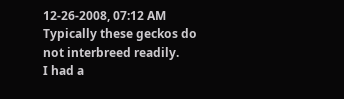12-26-2008, 07:12 AM
Typically these geckos do not interbreed readily.
I had a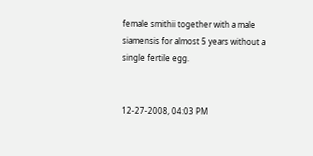female smithii together with a male siamensis for almost 5 years without a single fertile egg.


12-27-2008, 04:03 PM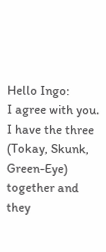Hello Ingo:
I agree with you. I have the three (Tokay, Skunk, Green-Eye) together and they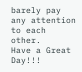barely pay any attention to each other.
Have a Great Day!!!